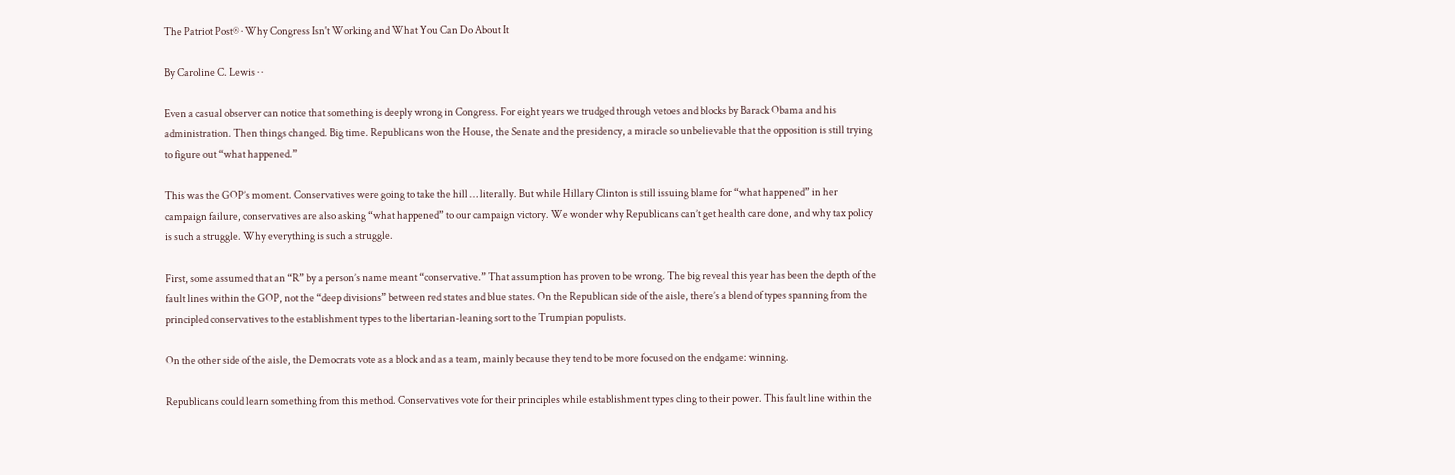The Patriot Post® · Why Congress Isn't Working and What You Can Do About It

By Caroline C. Lewis · ·

Even a casual observer can notice that something is deeply wrong in Congress. For eight years we trudged through vetoes and blocks by Barack Obama and his administration. Then things changed. Big time. Republicans won the House, the Senate and the presidency, a miracle so unbelievable that the opposition is still trying to figure out “what happened.”

This was the GOP’s moment. Conservatives were going to take the hill … literally. But while Hillary Clinton is still issuing blame for “what happened” in her campaign failure, conservatives are also asking “what happened” to our campaign victory. We wonder why Republicans can’t get health care done, and why tax policy is such a struggle. Why everything is such a struggle.

First, some assumed that an “R” by a person’s name meant “conservative.” That assumption has proven to be wrong. The big reveal this year has been the depth of the fault lines within the GOP, not the “deep divisions” between red states and blue states. On the Republican side of the aisle, there’s a blend of types spanning from the principled conservatives to the establishment types to the libertarian-leaning sort to the Trumpian populists.

On the other side of the aisle, the Democrats vote as a block and as a team, mainly because they tend to be more focused on the endgame: winning.

Republicans could learn something from this method. Conservatives vote for their principles while establishment types cling to their power. This fault line within the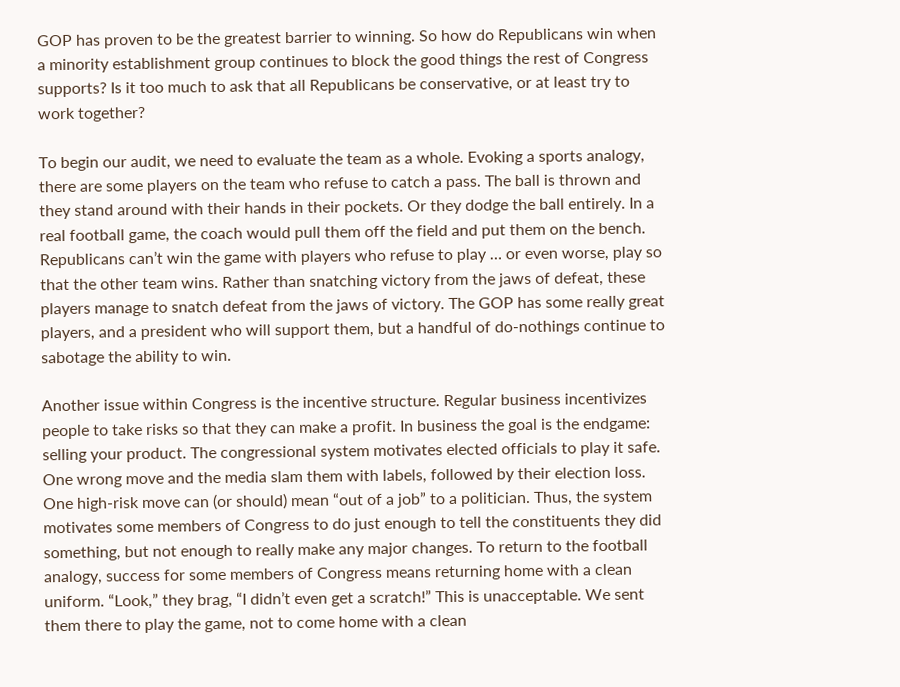GOP has proven to be the greatest barrier to winning. So how do Republicans win when a minority establishment group continues to block the good things the rest of Congress supports? Is it too much to ask that all Republicans be conservative, or at least try to work together?

To begin our audit, we need to evaluate the team as a whole. Evoking a sports analogy, there are some players on the team who refuse to catch a pass. The ball is thrown and they stand around with their hands in their pockets. Or they dodge the ball entirely. In a real football game, the coach would pull them off the field and put them on the bench. Republicans can’t win the game with players who refuse to play … or even worse, play so that the other team wins. Rather than snatching victory from the jaws of defeat, these players manage to snatch defeat from the jaws of victory. The GOP has some really great players, and a president who will support them, but a handful of do-nothings continue to sabotage the ability to win.

Another issue within Congress is the incentive structure. Regular business incentivizes people to take risks so that they can make a profit. In business the goal is the endgame: selling your product. The congressional system motivates elected officials to play it safe. One wrong move and the media slam them with labels, followed by their election loss. One high-risk move can (or should) mean “out of a job” to a politician. Thus, the system motivates some members of Congress to do just enough to tell the constituents they did something, but not enough to really make any major changes. To return to the football analogy, success for some members of Congress means returning home with a clean uniform. “Look,” they brag, “I didn’t even get a scratch!” This is unacceptable. We sent them there to play the game, not to come home with a clean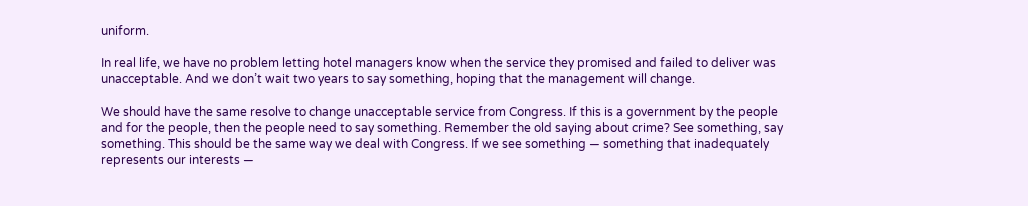uniform.

In real life, we have no problem letting hotel managers know when the service they promised and failed to deliver was unacceptable. And we don’t wait two years to say something, hoping that the management will change.

We should have the same resolve to change unacceptable service from Congress. If this is a government by the people and for the people, then the people need to say something. Remember the old saying about crime? See something, say something. This should be the same way we deal with Congress. If we see something — something that inadequately represents our interests —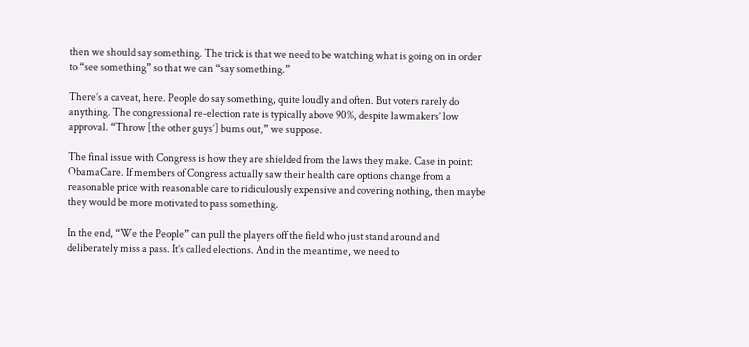then we should say something. The trick is that we need to be watching what is going on in order to “see something” so that we can “say something.”

There’s a caveat, here. People do say something, quite loudly and often. But voters rarely do anything. The congressional re-election rate is typically above 90%, despite lawmakers’ low approval. “Throw [the other guys’] bums out,” we suppose.

The final issue with Congress is how they are shielded from the laws they make. Case in point: ObamaCare. If members of Congress actually saw their health care options change from a reasonable price with reasonable care to ridiculously expensive and covering nothing, then maybe they would be more motivated to pass something.

In the end, “We the People” can pull the players off the field who just stand around and deliberately miss a pass. It’s called elections. And in the meantime, we need to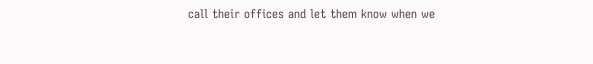call their offices and let them know when we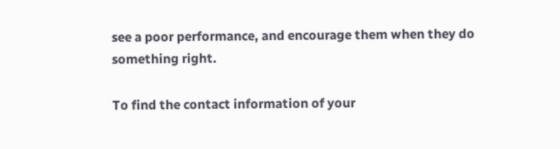see a poor performance, and encourage them when they do something right.

To find the contact information of your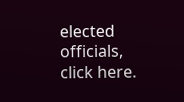elected officials, click here.